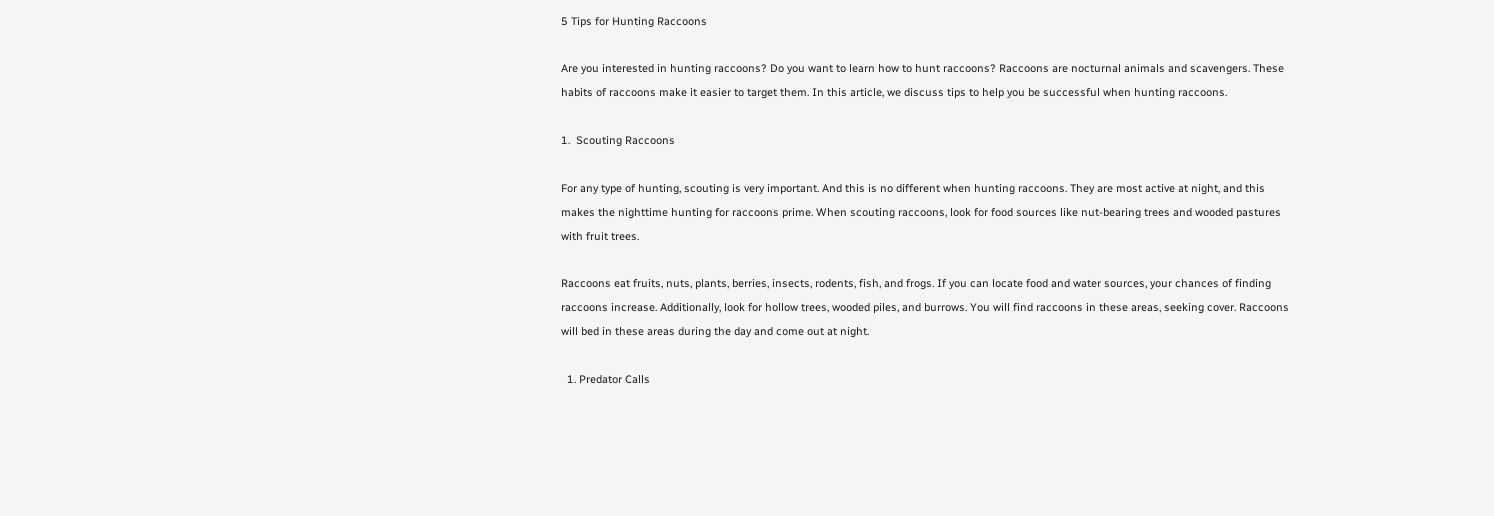5 Tips for Hunting Raccoons

Are you interested in hunting raccoons? Do you want to learn how to hunt raccoons? Raccoons are nocturnal animals and scavengers. These habits of raccoons make it easier to target them. In this article, we discuss tips to help you be successful when hunting raccoons.

1.  Scouting Raccoons

For any type of hunting, scouting is very important. And this is no different when hunting raccoons. They are most active at night, and this makes the nighttime hunting for raccoons prime. When scouting raccoons, look for food sources like nut-bearing trees and wooded pastures with fruit trees.

Raccoons eat fruits, nuts, plants, berries, insects, rodents, fish, and frogs. If you can locate food and water sources, your chances of finding raccoons increase. Additionally, look for hollow trees, wooded piles, and burrows. You will find raccoons in these areas, seeking cover. Raccoons will bed in these areas during the day and come out at night.

  1. Predator Calls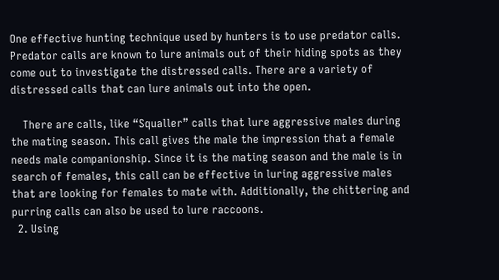One effective hunting technique used by hunters is to use predator calls. Predator calls are known to lure animals out of their hiding spots as they come out to investigate the distressed calls. There are a variety of distressed calls that can lure animals out into the open.

    There are calls, like “Squaller” calls that lure aggressive males during the mating season. This call gives the male the impression that a female needs male companionship. Since it is the mating season and the male is in search of females, this call can be effective in luring aggressive males that are looking for females to mate with. Additionally, the chittering and purring calls can also be used to lure raccoons.
  2. Using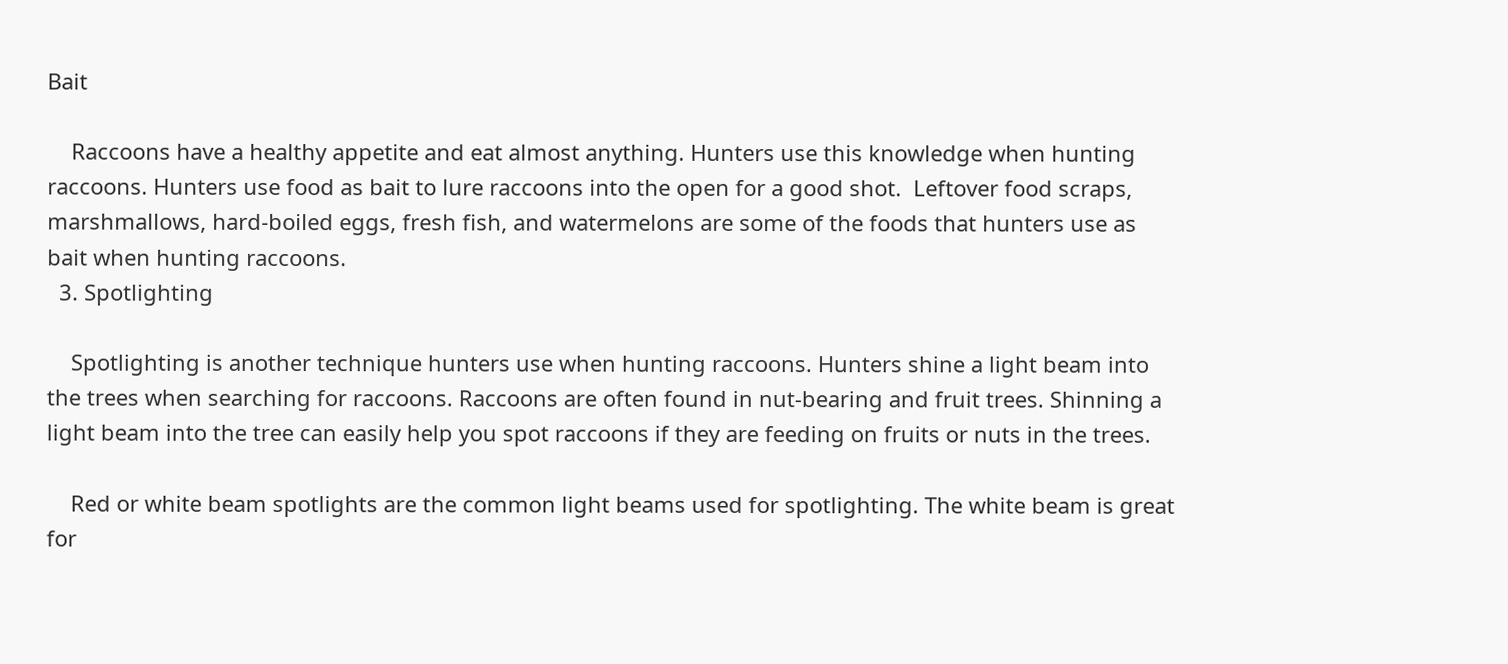Bait

    Raccoons have a healthy appetite and eat almost anything. Hunters use this knowledge when hunting raccoons. Hunters use food as bait to lure raccoons into the open for a good shot.  Leftover food scraps, marshmallows, hard-boiled eggs, fresh fish, and watermelons are some of the foods that hunters use as bait when hunting raccoons.
  3. Spotlighting

    Spotlighting is another technique hunters use when hunting raccoons. Hunters shine a light beam into the trees when searching for raccoons. Raccoons are often found in nut-bearing and fruit trees. Shinning a light beam into the tree can easily help you spot raccoons if they are feeding on fruits or nuts in the trees.

    Red or white beam spotlights are the common light beams used for spotlighting. The white beam is great for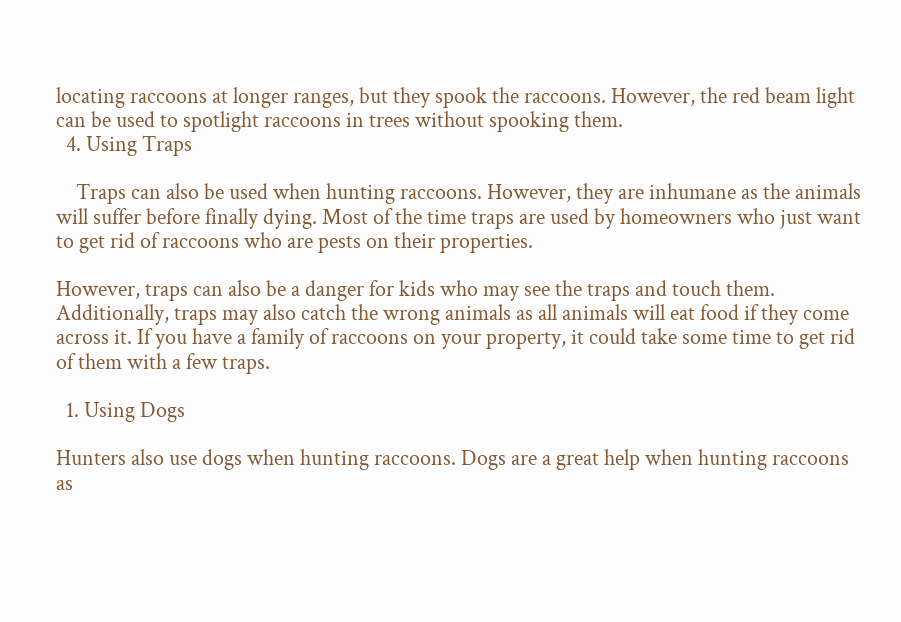locating raccoons at longer ranges, but they spook the raccoons. However, the red beam light can be used to spotlight raccoons in trees without spooking them.
  4. Using Traps

    Traps can also be used when hunting raccoons. However, they are inhumane as the animals will suffer before finally dying. Most of the time traps are used by homeowners who just want to get rid of raccoons who are pests on their properties.

However, traps can also be a danger for kids who may see the traps and touch them. Additionally, traps may also catch the wrong animals as all animals will eat food if they come across it. If you have a family of raccoons on your property, it could take some time to get rid of them with a few traps.

  1. Using Dogs

Hunters also use dogs when hunting raccoons. Dogs are a great help when hunting raccoons as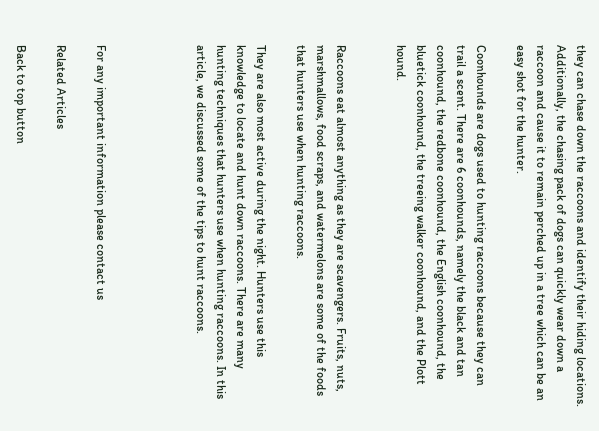they can chase down the raccoons and identify their hiding locations. Additionally, the chasing pack of dogs can quickly wear down a raccoon and cause it to remain perched up in a tree which can be an easy shot for the hunter.

Coonhounds are dogs used to hunting raccoons because they can trail a scent. There are 6 coonhounds, namely the black and tan coonhound, the redbone coonhound, the English coonhound, the bluetick coonhound, the treeing walker coonhound, and the Plott hound.


Raccoons eat almost anything as they are scavengers. Fruits, nuts, marshmallows, food scraps, and watermelons are some of the foods that hunters use when hunting raccoons.

They are also most active during the night. Hunters use this knowledge to locate and hunt down raccoons. There are many hunting techniques that hunters use when hunting raccoons. In this article, we discussed some of the tips to hunt raccoons.




For any important information please contact us

Related Articles

Back to top button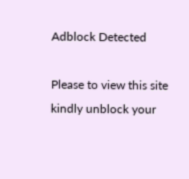Adblock Detected

Please to view this site kindly unblock your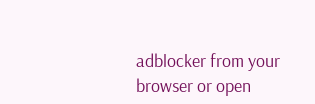adblocker from your browser or open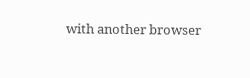with another browser